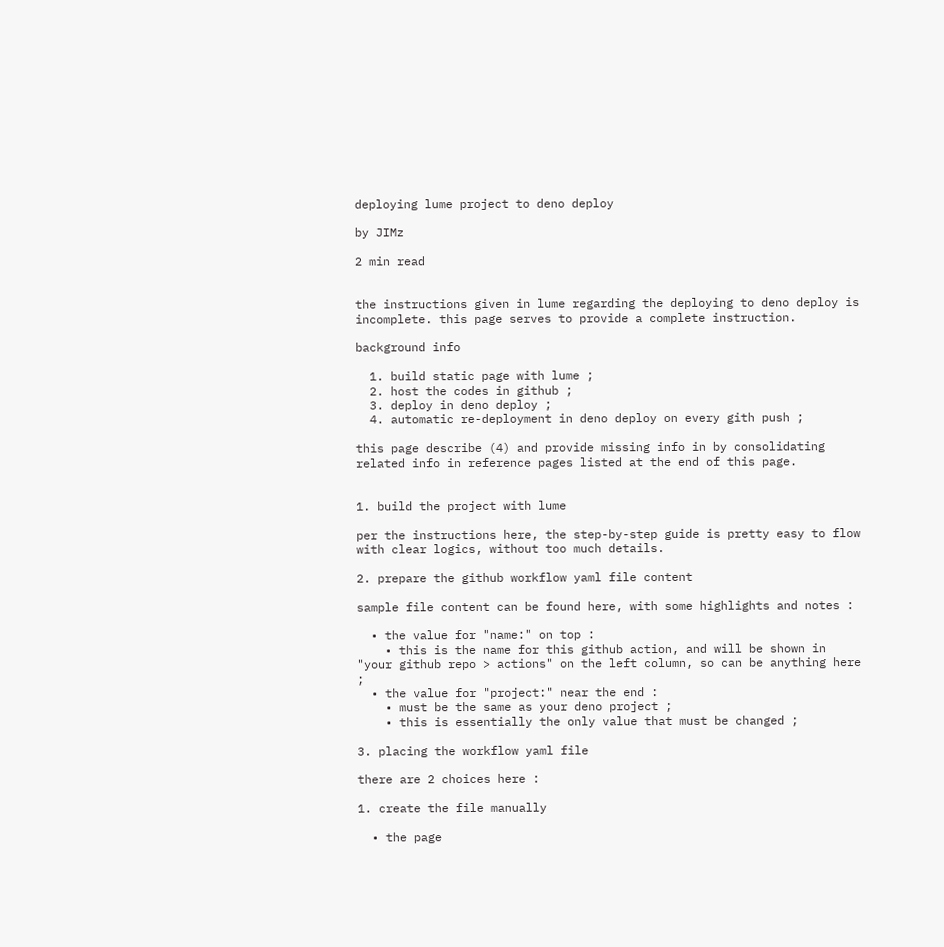deploying lume project to deno deploy

by JIMz

2 min read


the instructions given in lume regarding the deploying to deno deploy is incomplete. this page serves to provide a complete instruction.

background info

  1. build static page with lume ;
  2. host the codes in github ;
  3. deploy in deno deploy ;
  4. automatic re-deployment in deno deploy on every gith push ;

this page describe (4) and provide missing info in by consolidating related info in reference pages listed at the end of this page.


1. build the project with lume

per the instructions here, the step-by-step guide is pretty easy to flow with clear logics, without too much details.

2. prepare the github workflow yaml file content

sample file content can be found here, with some highlights and notes :

  • the value for "name:" on top :
    • this is the name for this github action, and will be shown in "your github repo > actions" on the left column, so can be anything here ;
  • the value for "project:" near the end :
    • must be the same as your deno project ;
    • this is essentially the only value that must be changed ;

3. placing the workflow yaml file

there are 2 choices here :

1. create the file manually

  • the page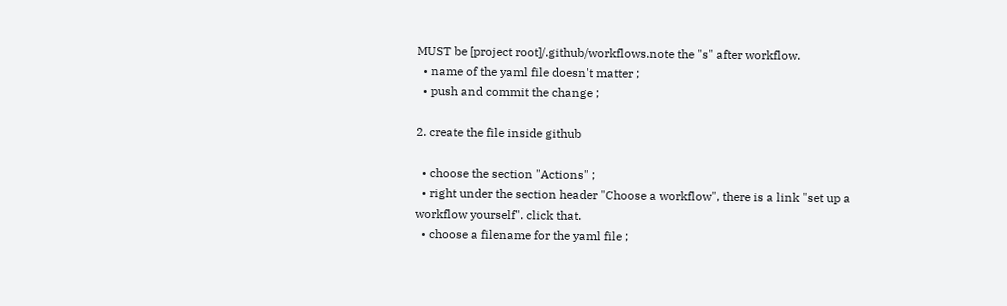MUST be [project root]/.github/workflows.note the "s" after workflow.
  • name of the yaml file doesn't matter ;
  • push and commit the change ;

2. create the file inside github

  • choose the section "Actions" ;
  • right under the section header "Choose a workflow", there is a link "set up a workflow yourself". click that.
  • choose a filename for the yaml file ;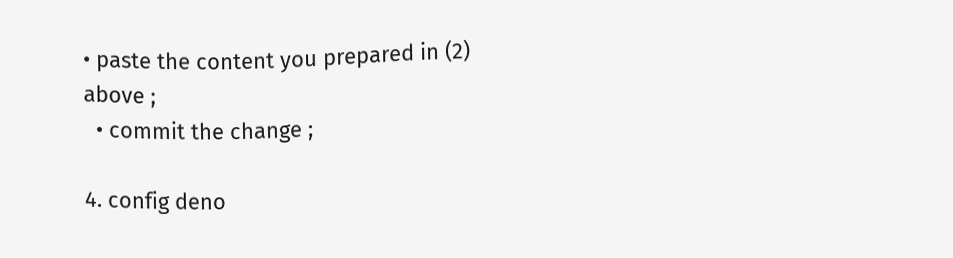• paste the content you prepared in (2) above ;
  • commit the change ;

4. config deno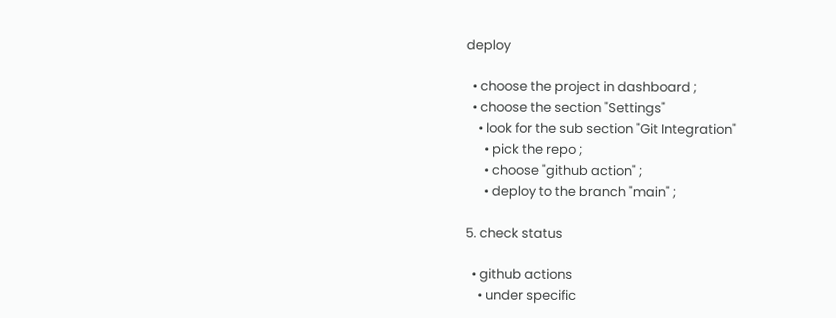deploy

  • choose the project in dashboard ;
  • choose the section "Settings"
    • look for the sub section "Git Integration"
      • pick the repo ;
      • choose "github action" ;
      • deploy to the branch "main" ;

5. check status

  • github actions
    • under specific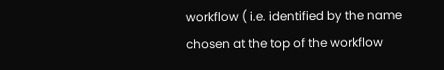workflow ( i.e. identified by the name chosen at the top of the workflow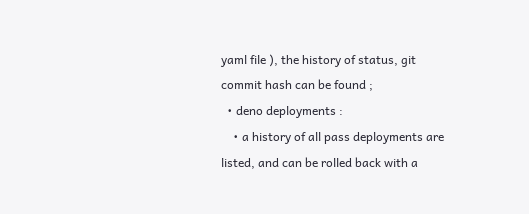yaml file ), the history of status, git commit hash can be found ;
  • deno deployments :
    • a history of all pass deployments are listed, and can be rolled back with a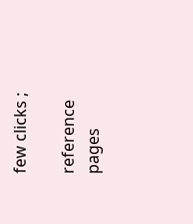few clicks ;

reference pages